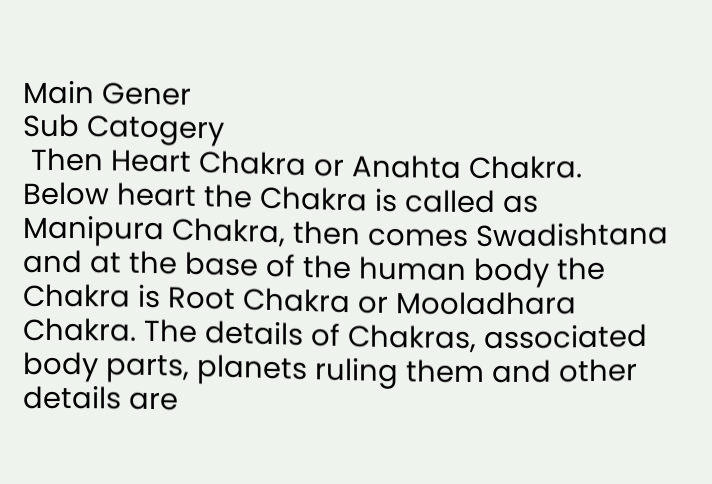Main Gener
Sub Catogery
 Then Heart Chakra or Anahta Chakra. Below heart the Chakra is called as Manipura Chakra, then comes Swadishtana and at the base of the human body the Chakra is Root Chakra or Mooladhara Chakra. The details of Chakras, associated body parts, planets ruling them and other details are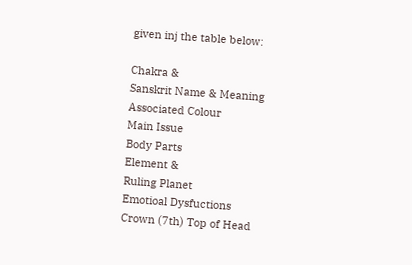given inj the table below:

Chakra &
Sanskrit Name & Meaning
Associated Colour
Main Issue
Body Parts
Element &
Ruling Planet
Emotioal Dysfuctions
Crown (7th) Top of Head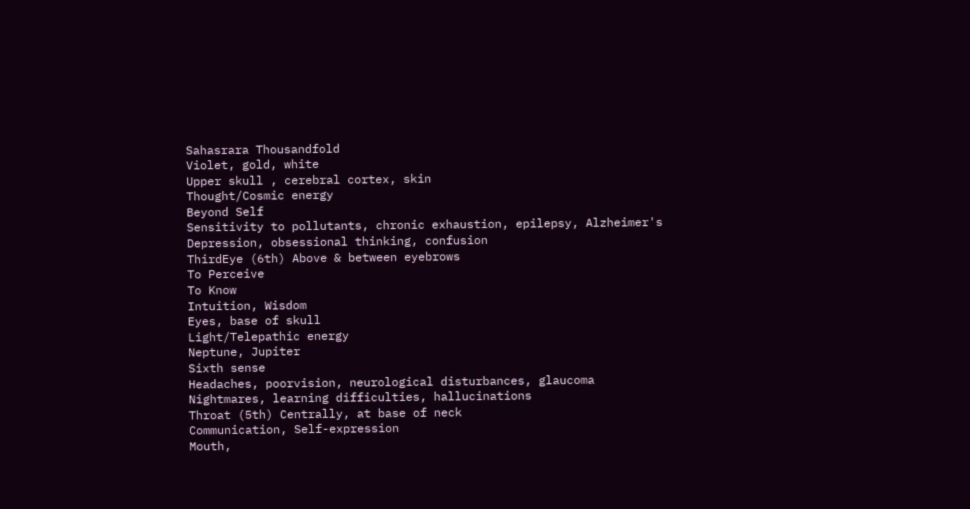Sahasrara Thousandfold
Violet, gold, white
Upper skull , cerebral cortex, skin
Thought/Cosmic energy
Beyond Self
Sensitivity to pollutants, chronic exhaustion, epilepsy, Alzheimer's
Depression, obsessional thinking, confusion
ThirdEye (6th) Above & between eyebrows
To Perceive
To Know
Intuition, Wisdom
Eyes, base of skull
Light/Telepathic energy
Neptune, Jupiter
Sixth sense
Headaches, poorvision, neurological disturbances, glaucoma
Nightmares, learning difficulties, hallucinations
Throat (5th) Centrally, at base of neck
Communication, Self-expression
Mouth,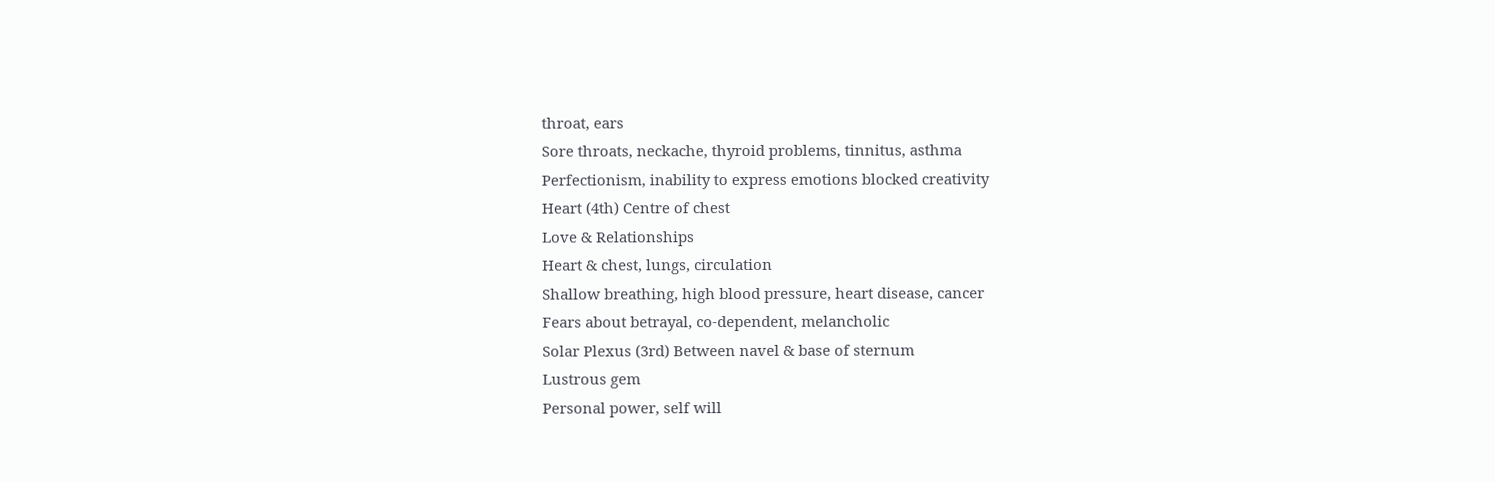throat, ears
Sore throats, neckache, thyroid problems, tinnitus, asthma
Perfectionism, inability to express emotions blocked creativity
Heart (4th) Centre of chest
Love & Relationships
Heart & chest, lungs, circulation
Shallow breathing, high blood pressure, heart disease, cancer
Fears about betrayal, co-dependent, melancholic
Solar Plexus (3rd) Between navel & base of sternum
Lustrous gem
Personal power, self will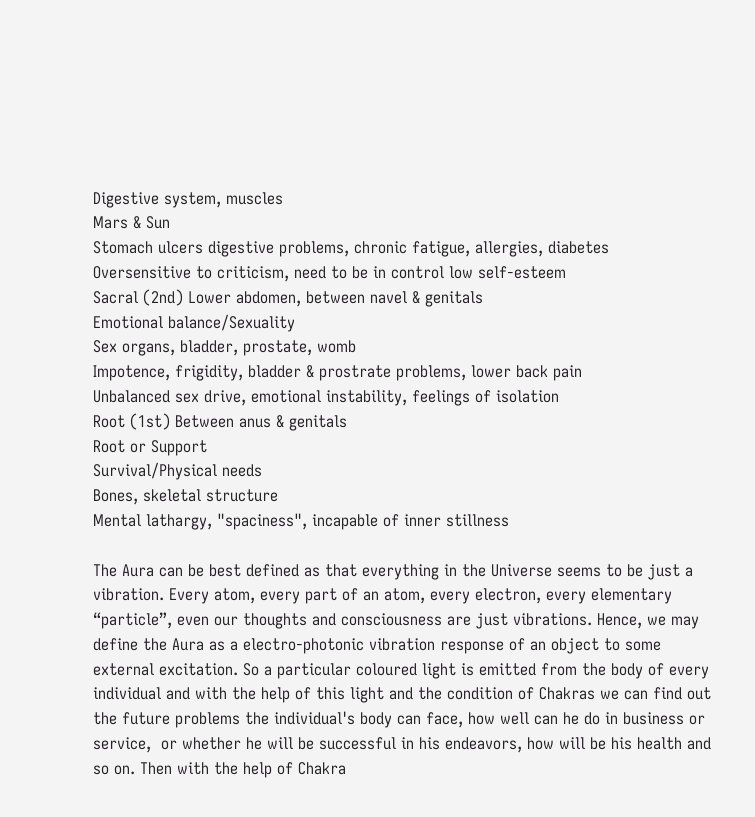Digestive system, muscles
Mars & Sun
Stomach ulcers digestive problems, chronic fatigue, allergies, diabetes
Oversensitive to criticism, need to be in control low self-esteem
Sacral (2nd) Lower abdomen, between navel & genitals
Emotional balance/Sexuality
Sex organs, bladder, prostate, womb
Impotence, frigidity, bladder & prostrate problems, lower back pain
Unbalanced sex drive, emotional instability, feelings of isolation
Root (1st) Between anus & genitals
Root or Support
Survival/Physical needs
Bones, skeletal structure
Mental lathargy, "spaciness", incapable of inner stillness

The Aura can be best defined as that everything in the Universe seems to be just a vibration. Every atom, every part of an atom, every electron, every elementary “particle”, even our thoughts and consciousness are just vibrations. Hence, we may define the Aura as a electro-photonic vibration response of an object to some external excitation. So a particular coloured light is emitted from the body of every individual and with the help of this light and the condition of Chakras we can find out the future problems the individual's body can face, how well can he do in business or service,  or whether he will be successful in his endeavors, how will be his health and so on. Then with the help of Chakra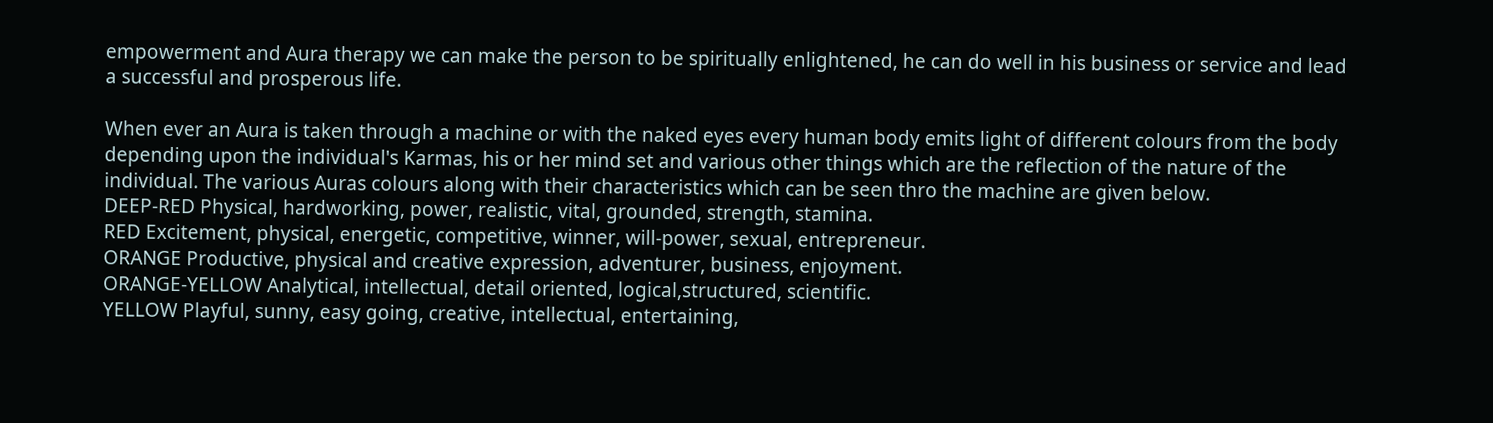empowerment and Aura therapy we can make the person to be spiritually enlightened, he can do well in his business or service and lead a successful and prosperous life.

When ever an Aura is taken through a machine or with the naked eyes every human body emits light of different colours from the body depending upon the individual's Karmas, his or her mind set and various other things which are the reflection of the nature of the individual. The various Auras colours along with their characteristics which can be seen thro the machine are given below.
DEEP-RED Physical, hardworking, power, realistic, vital, grounded, strength, stamina.
RED Excitement, physical, energetic, competitive, winner, will-power, sexual, entrepreneur.
ORANGE Productive, physical and creative expression, adventurer, business, enjoyment.
ORANGE-YELLOW Analytical, intellectual, detail oriented, logical,structured, scientific.
YELLOW Playful, sunny, easy going, creative, intellectual, entertaining,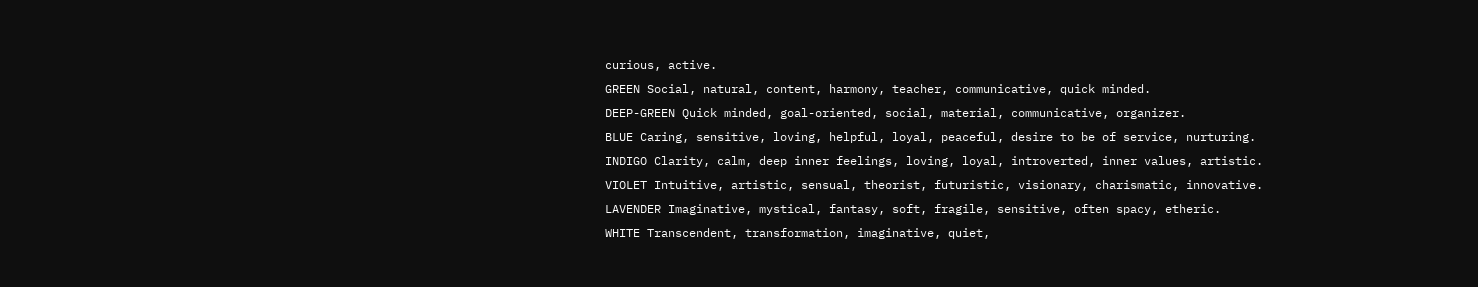curious, active.
GREEN Social, natural, content, harmony, teacher, communicative, quick minded.
DEEP-GREEN Quick minded, goal-oriented, social, material, communicative, organizer.
BLUE Caring, sensitive, loving, helpful, loyal, peaceful, desire to be of service, nurturing.
INDIGO Clarity, calm, deep inner feelings, loving, loyal, introverted, inner values, artistic.
VIOLET Intuitive, artistic, sensual, theorist, futuristic, visionary, charismatic, innovative.
LAVENDER Imaginative, mystical, fantasy, soft, fragile, sensitive, often spacy, etheric.
WHITE Transcendent, transformation, imaginative, quiet,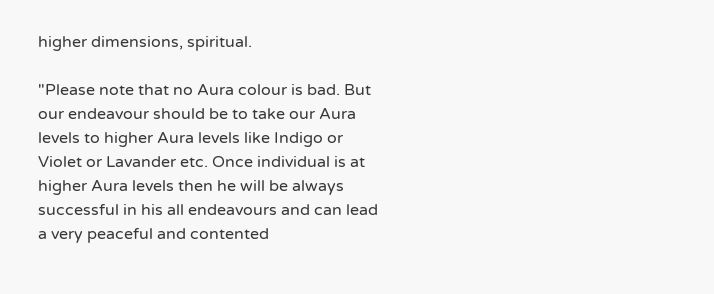higher dimensions, spiritual.

"Please note that no Aura colour is bad. But our endeavour should be to take our Aura levels to higher Aura levels like Indigo or Violet or Lavander etc. Once individual is at higher Aura levels then he will be always successful in his all endeavours and can lead a very peaceful and contented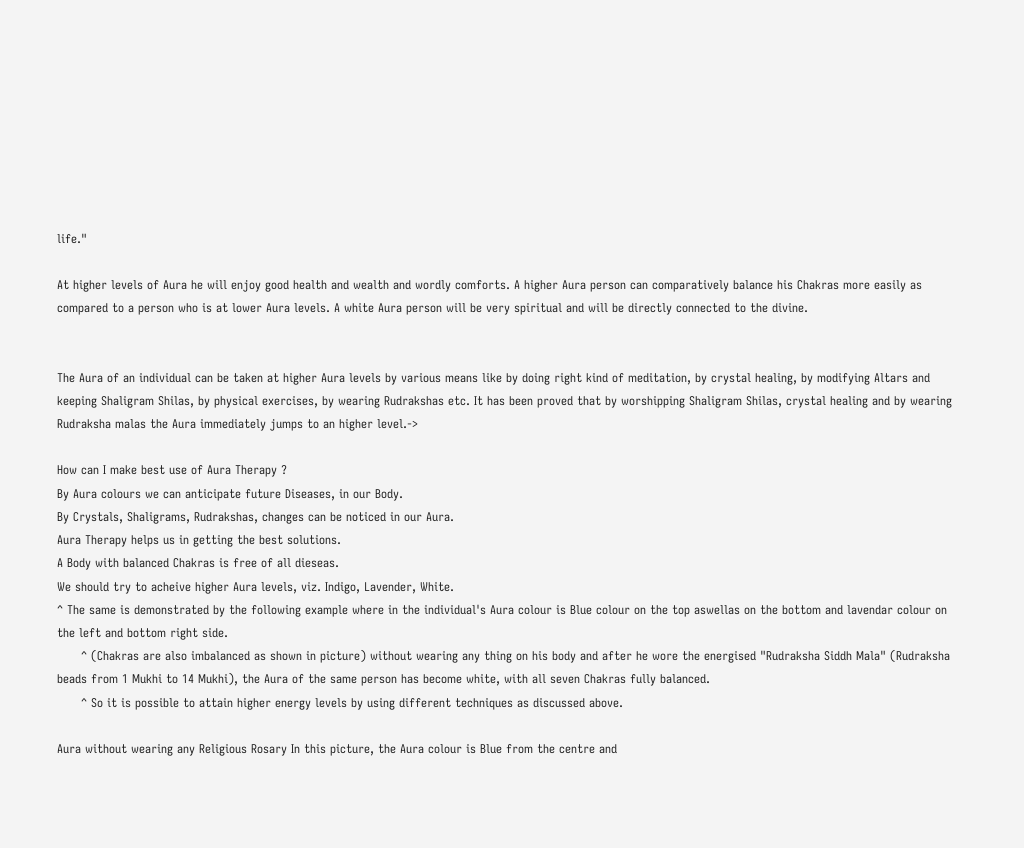life."

At higher levels of Aura he will enjoy good health and wealth and wordly comforts. A higher Aura person can comparatively balance his Chakras more easily as compared to a person who is at lower Aura levels. A white Aura person will be very spiritual and will be directly connected to the divine.


The Aura of an individual can be taken at higher Aura levels by various means like by doing right kind of meditation, by crystal healing, by modifying Altars and keeping Shaligram Shilas, by physical exercises, by wearing Rudrakshas etc. It has been proved that by worshipping Shaligram Shilas, crystal healing and by wearing Rudraksha malas the Aura immediately jumps to an higher level.->

How can I make best use of Aura Therapy ?
By Aura colours we can anticipate future Diseases, in our Body.
By Crystals, Shaligrams, Rudrakshas, changes can be noticed in our Aura.
Aura Therapy helps us in getting the best solutions.
A Body with balanced Chakras is free of all dieseas.
We should try to acheive higher Aura levels, viz. Indigo, Lavender, White.
^ The same is demonstrated by the following example where in the individual's Aura colour is Blue colour on the top aswellas on the bottom and lavendar colour on the left and bottom right side.
      ^ (Chakras are also imbalanced as shown in picture) without wearing any thing on his body and after he wore the energised "Rudraksha Siddh Mala" (Rudraksha beads from 1 Mukhi to 14 Mukhi), the Aura of the same person has become white, with all seven Chakras fully balanced.
      ^ So it is possible to attain higher energy levels by using different techniques as discussed above.

Aura without wearing any Religious Rosary In this picture, the Aura colour is Blue from the centre and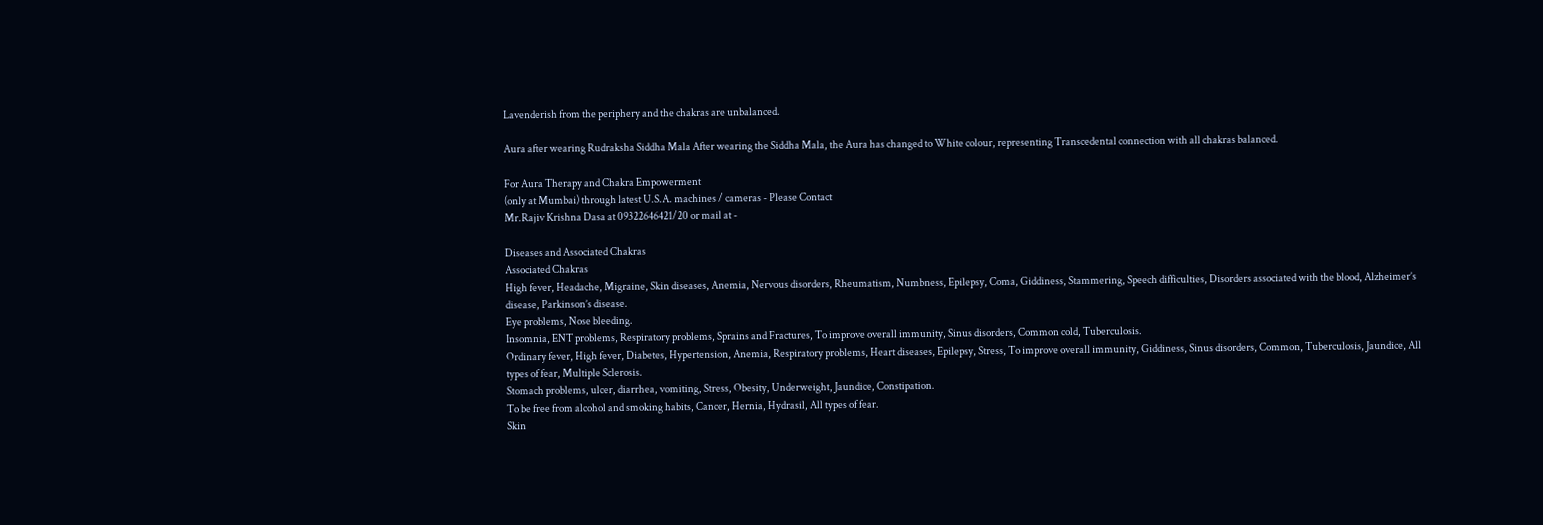Lavenderish from the periphery and the chakras are unbalanced.

Aura after wearing Rudraksha Siddha Mala After wearing the Siddha Mala, the Aura has changed to White colour, representing Transcedental connection with all chakras balanced.

For Aura Therapy and Chakra Empowerment
(only at Mumbai) through latest U.S.A. machines / cameras - Please Contact
Mr.Rajiv Krishna Dasa at 09322646421/20 or mail at -

Diseases and Associated Chakras
Associated Chakras
High fever, Headache, Migraine, Skin diseases, Anemia, Nervous disorders, Rheumatism, Numbness, Epilepsy, Coma, Giddiness, Stammering, Speech difficulties, Disorders associated with the blood, Alzheimer’s disease, Parkinson’s disease.
Eye problems, Nose bleeding.
Insomnia, ENT problems, Respiratory problems, Sprains and Fractures, To improve overall immunity, Sinus disorders, Common cold, Tuberculosis.
Ordinary fever, High fever, Diabetes, Hypertension, Anemia, Respiratory problems, Heart diseases, Epilepsy, Stress, To improve overall immunity, Giddiness, Sinus disorders, Common, Tuberculosis, Jaundice, All types of fear, Multiple Sclerosis.
Stomach problems, ulcer, diarrhea, vomiting, Stress, Obesity, Underweight, Jaundice, Constipation.
To be free from alcohol and smoking habits, Cancer, Hernia, Hydrasil, All types of fear.
Skin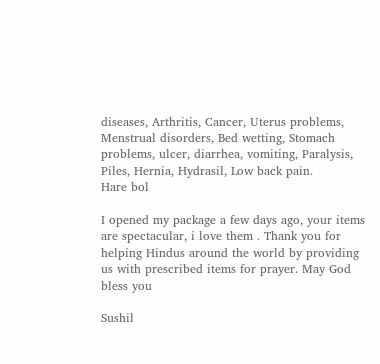diseases, Arthritis, Cancer, Uterus problems, Menstrual disorders, Bed wetting, Stomach problems, ulcer, diarrhea, vomiting, Paralysis, Piles, Hernia, Hydrasil, Low back pain.
Hare bol

I opened my package a few days ago, your items are spectacular, i love them . Thank you for helping Hindus around the world by providing us with prescribed items for prayer. May God bless you

Sushil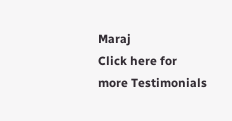Maraj
Click here for more Testimonials